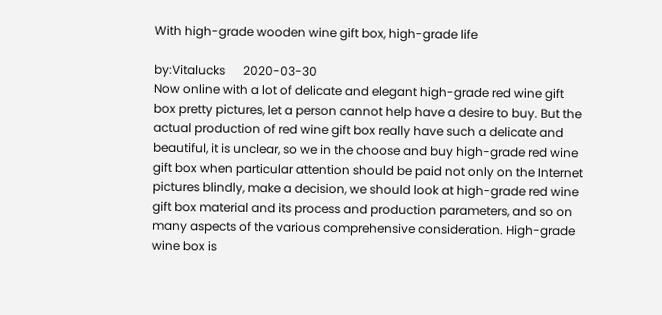With high-grade wooden wine gift box, high-grade life

by:Vitalucks      2020-03-30
Now online with a lot of delicate and elegant high-grade red wine gift box pretty pictures, let a person cannot help have a desire to buy. But the actual production of red wine gift box really have such a delicate and beautiful, it is unclear, so we in the choose and buy high-grade red wine gift box when particular attention should be paid not only on the Internet pictures blindly, make a decision, we should look at high-grade red wine gift box material and its process and production parameters, and so on many aspects of the various comprehensive consideration. High-grade wine box is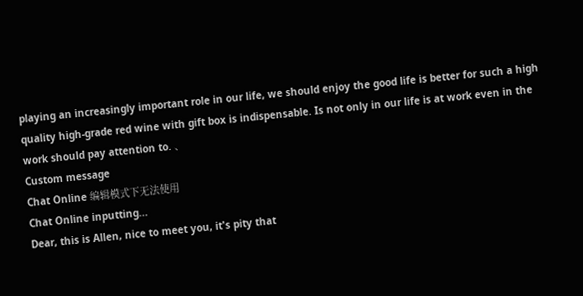playing an increasingly important role in our life, we should enjoy the good life is better for such a high quality high-grade red wine with gift box is indispensable. Is not only in our life is at work even in the work should pay attention to. 、
Custom message
Chat Online 编辑模式下无法使用
Chat Online inputting...
Dear, this is Allen, nice to meet you, it's pity that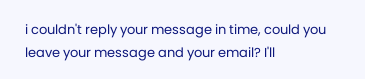i couldn't reply your message in time, could you leave your message and your email? I'll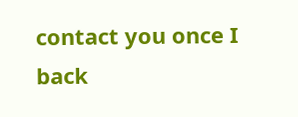contact you once I back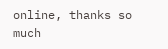online, thanks so much